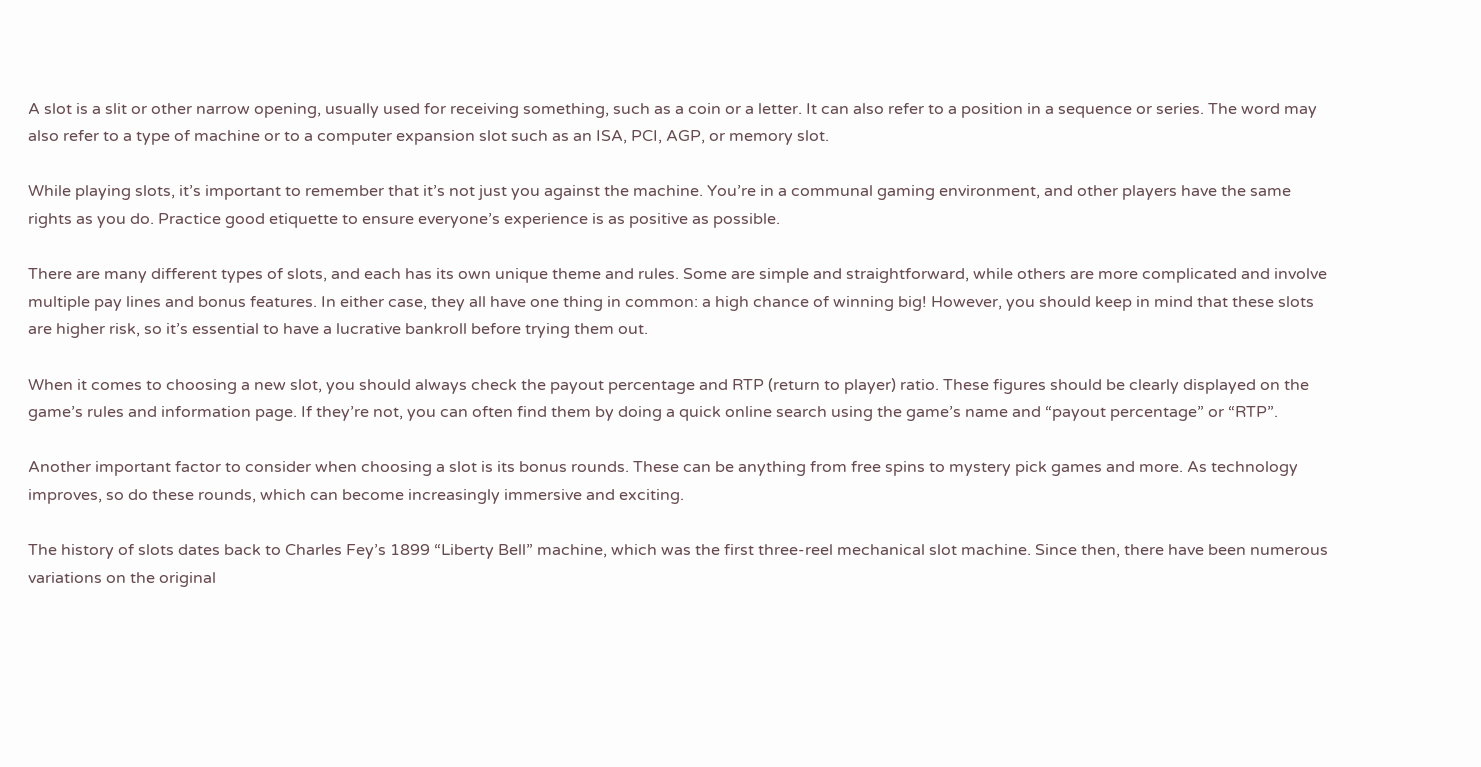A slot is a slit or other narrow opening, usually used for receiving something, such as a coin or a letter. It can also refer to a position in a sequence or series. The word may also refer to a type of machine or to a computer expansion slot such as an ISA, PCI, AGP, or memory slot.

While playing slots, it’s important to remember that it’s not just you against the machine. You’re in a communal gaming environment, and other players have the same rights as you do. Practice good etiquette to ensure everyone’s experience is as positive as possible.

There are many different types of slots, and each has its own unique theme and rules. Some are simple and straightforward, while others are more complicated and involve multiple pay lines and bonus features. In either case, they all have one thing in common: a high chance of winning big! However, you should keep in mind that these slots are higher risk, so it’s essential to have a lucrative bankroll before trying them out.

When it comes to choosing a new slot, you should always check the payout percentage and RTP (return to player) ratio. These figures should be clearly displayed on the game’s rules and information page. If they’re not, you can often find them by doing a quick online search using the game’s name and “payout percentage” or “RTP”.

Another important factor to consider when choosing a slot is its bonus rounds. These can be anything from free spins to mystery pick games and more. As technology improves, so do these rounds, which can become increasingly immersive and exciting.

The history of slots dates back to Charles Fey’s 1899 “Liberty Bell” machine, which was the first three-reel mechanical slot machine. Since then, there have been numerous variations on the original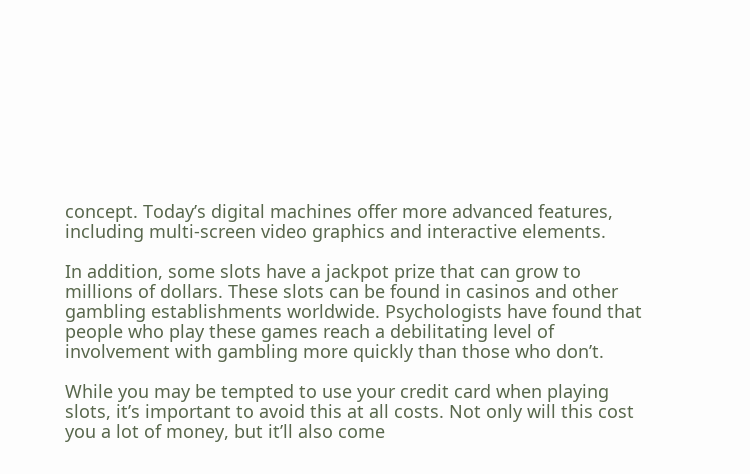concept. Today’s digital machines offer more advanced features, including multi-screen video graphics and interactive elements.

In addition, some slots have a jackpot prize that can grow to millions of dollars. These slots can be found in casinos and other gambling establishments worldwide. Psychologists have found that people who play these games reach a debilitating level of involvement with gambling more quickly than those who don’t.

While you may be tempted to use your credit card when playing slots, it’s important to avoid this at all costs. Not only will this cost you a lot of money, but it’ll also come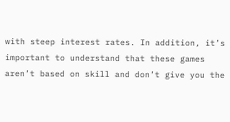with steep interest rates. In addition, it’s important to understand that these games aren’t based on skill and don’t give you the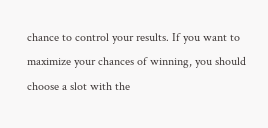chance to control your results. If you want to maximize your chances of winning, you should choose a slot with the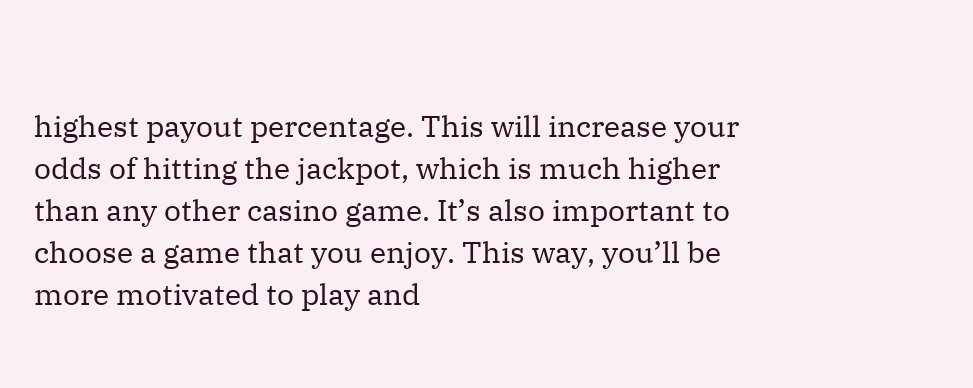highest payout percentage. This will increase your odds of hitting the jackpot, which is much higher than any other casino game. It’s also important to choose a game that you enjoy. This way, you’ll be more motivated to play and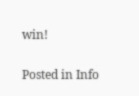win!

Posted in Info